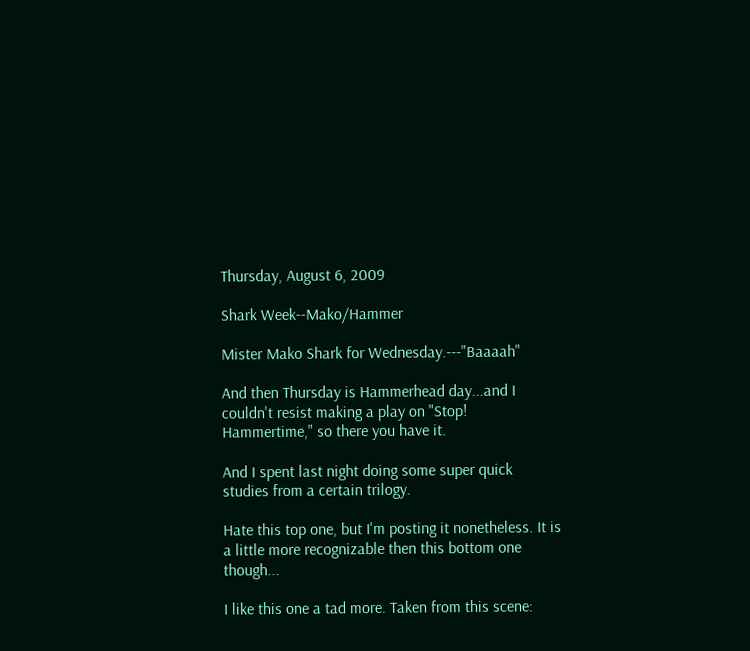Thursday, August 6, 2009

Shark Week--Mako/Hammer

Mister Mako Shark for Wednesday.---"Baaaah"

And then Thursday is Hammerhead day...and I couldn't resist making a play on "Stop! Hammertime," so there you have it.

And I spent last night doing some super quick studies from a certain trilogy.

Hate this top one, but I'm posting it nonetheless. It is a little more recognizable then this bottom one though...

I like this one a tad more. Taken from this scene: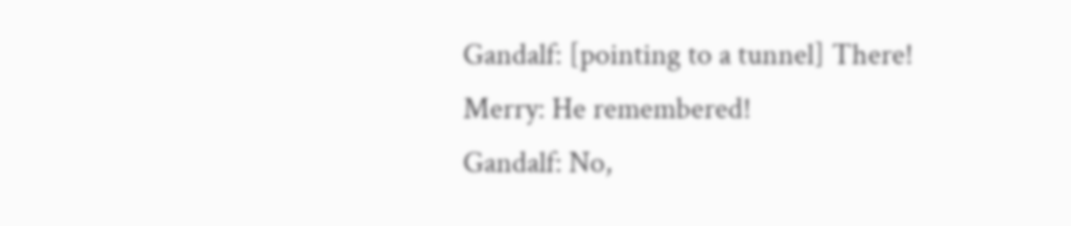Gandalf: [pointing to a tunnel] There!
Merry: He remembered!
Gandalf: No,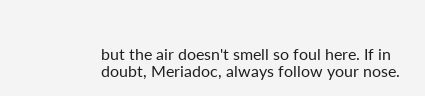but the air doesn't smell so foul here. If in doubt, Meriadoc, always follow your nose.